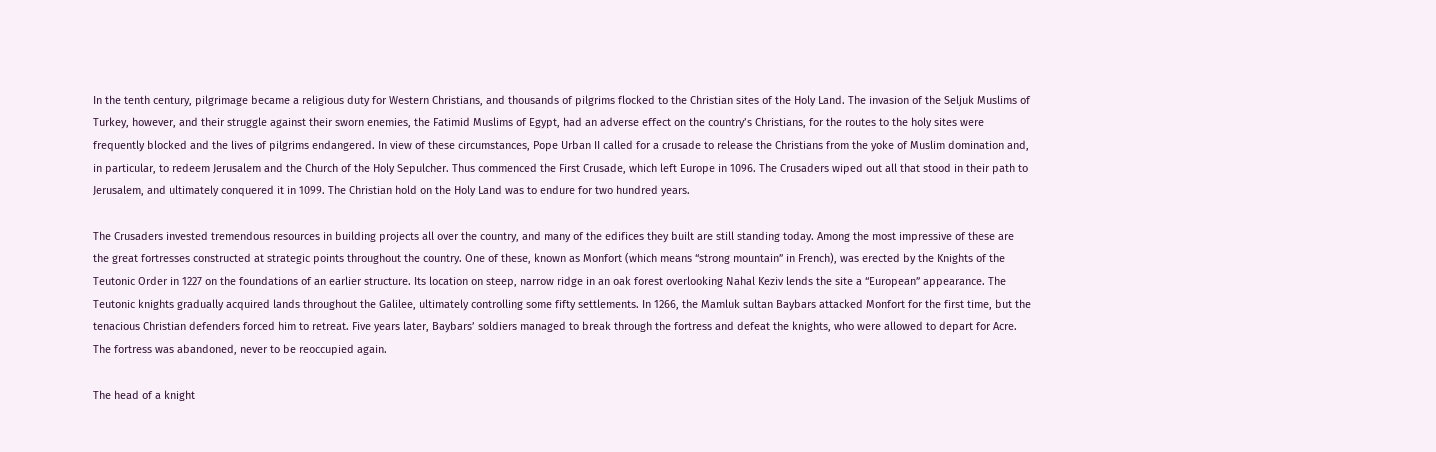In the tenth century, pilgrimage became a religious duty for Western Christians, and thousands of pilgrims flocked to the Christian sites of the Holy Land. The invasion of the Seljuk Muslims of Turkey, however, and their struggle against their sworn enemies, the Fatimid Muslims of Egypt, had an adverse effect on the country’s Christians, for the routes to the holy sites were frequently blocked and the lives of pilgrims endangered. In view of these circumstances, Pope Urban II called for a crusade to release the Christians from the yoke of Muslim domination and, in particular, to redeem Jerusalem and the Church of the Holy Sepulcher. Thus commenced the First Crusade, which left Europe in 1096. The Crusaders wiped out all that stood in their path to Jerusalem, and ultimately conquered it in 1099. The Christian hold on the Holy Land was to endure for two hundred years.

The Crusaders invested tremendous resources in building projects all over the country, and many of the edifices they built are still standing today. Among the most impressive of these are the great fortresses constructed at strategic points throughout the country. One of these, known as Monfort (which means “strong mountain” in French), was erected by the Knights of the Teutonic Order in 1227 on the foundations of an earlier structure. Its location on steep, narrow ridge in an oak forest overlooking Nahal Keziv lends the site a “European” appearance. The Teutonic knights gradually acquired lands throughout the Galilee, ultimately controlling some fifty settlements. In 1266, the Mamluk sultan Baybars attacked Monfort for the first time, but the tenacious Christian defenders forced him to retreat. Five years later, Baybars’ soldiers managed to break through the fortress and defeat the knights, who were allowed to depart for Acre. The fortress was abandoned, never to be reoccupied again.

The head of a knight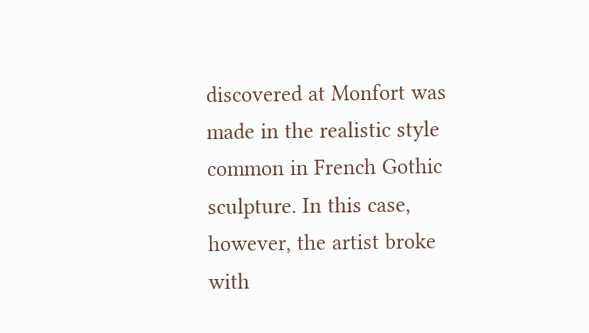discovered at Monfort was made in the realistic style common in French Gothic sculpture. In this case, however, the artist broke with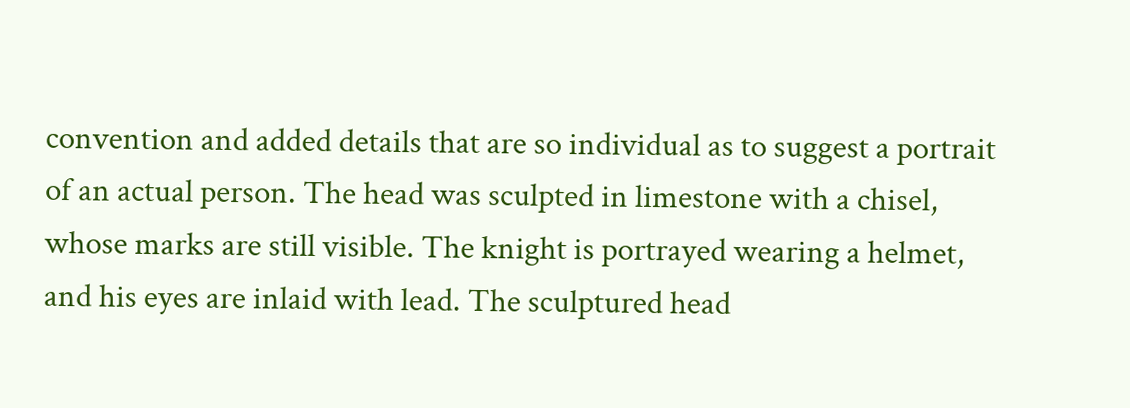convention and added details that are so individual as to suggest a portrait of an actual person. The head was sculpted in limestone with a chisel, whose marks are still visible. The knight is portrayed wearing a helmet, and his eyes are inlaid with lead. The sculptured head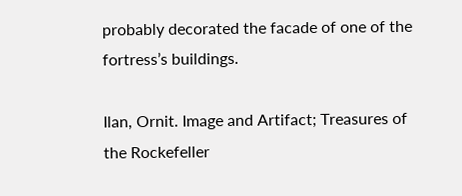probably decorated the facade of one of the fortress’s buildings.

Ilan, Ornit. Image and Artifact; Treasures of the Rockefeller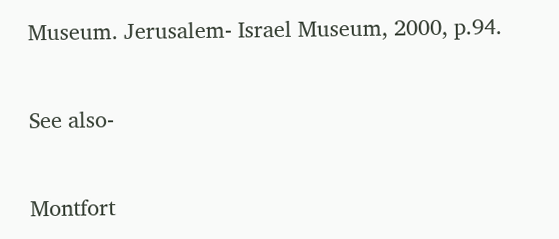Museum. Jerusalem- Israel Museum, 2000, p.94.

See also-

Montfort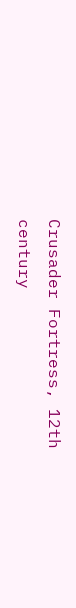Crusader Fortress, 12th century